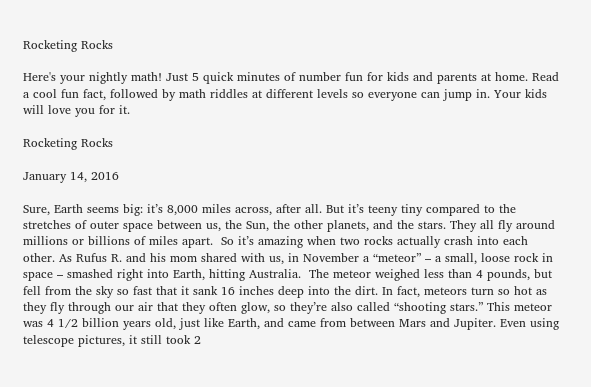Rocketing Rocks

Here's your nightly math! Just 5 quick minutes of number fun for kids and parents at home. Read a cool fun fact, followed by math riddles at different levels so everyone can jump in. Your kids will love you for it.

Rocketing Rocks

January 14, 2016

Sure, Earth seems big: it’s 8,000 miles across, after all. But it’s teeny tiny compared to the stretches of outer space between us, the Sun, the other planets, and the stars. They all fly around millions or billions of miles apart.  So it’s amazing when two rocks actually crash into each other. As Rufus R. and his mom shared with us, in November a “meteor” – a small, loose rock in space – smashed right into Earth, hitting Australia.  The meteor weighed less than 4 pounds, but fell from the sky so fast that it sank 16 inches deep into the dirt. In fact, meteors turn so hot as they fly through our air that they often glow, so they’re also called “shooting stars.” This meteor was 4 1/2 billion years old, just like Earth, and came from between Mars and Jupiter. Even using telescope pictures, it still took 2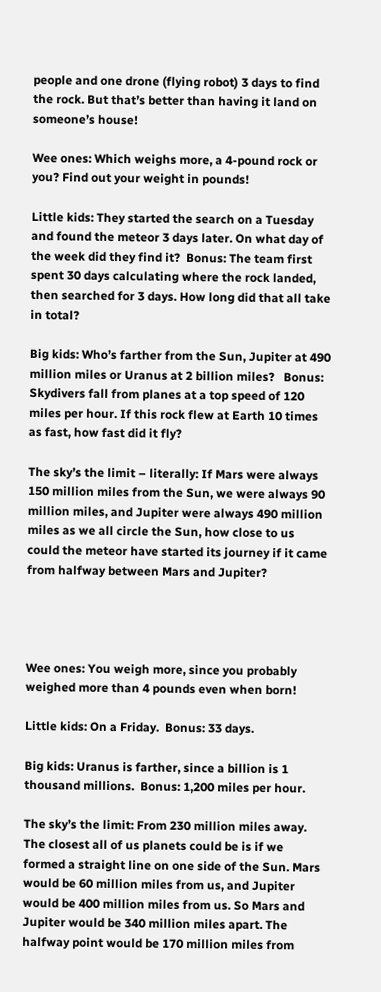people and one drone (flying robot) 3 days to find the rock. But that’s better than having it land on someone’s house!

Wee ones: Which weighs more, a 4-pound rock or you? Find out your weight in pounds!

Little kids: They started the search on a Tuesday and found the meteor 3 days later. On what day of the week did they find it?  Bonus: The team first spent 30 days calculating where the rock landed, then searched for 3 days. How long did that all take in total?

Big kids: Who’s farther from the Sun, Jupiter at 490 million miles or Uranus at 2 billion miles?   Bonus: Skydivers fall from planes at a top speed of 120 miles per hour. If this rock flew at Earth 10 times as fast, how fast did it fly?

The sky’s the limit – literally: If Mars were always 150 million miles from the Sun, we were always 90 million miles, and Jupiter were always 490 million miles as we all circle the Sun, how close to us could the meteor have started its journey if it came from halfway between Mars and Jupiter?




Wee ones: You weigh more, since you probably weighed more than 4 pounds even when born!

Little kids: On a Friday.  Bonus: 33 days.

Big kids: Uranus is farther, since a billion is 1 thousand millions.  Bonus: 1,200 miles per hour.

The sky’s the limit: From 230 million miles away. The closest all of us planets could be is if we formed a straight line on one side of the Sun. Mars would be 60 million miles from us, and Jupiter would be 400 million miles from us. So Mars and Jupiter would be 340 million miles apart. The halfway point would be 170 million miles from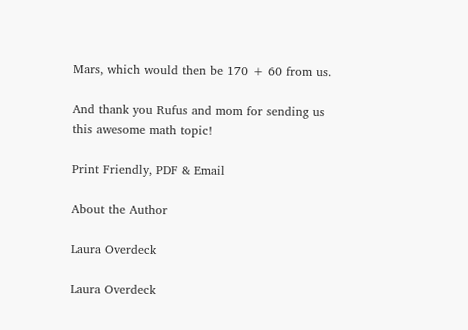Mars, which would then be 170 + 60 from us.

And thank you Rufus and mom for sending us this awesome math topic!

Print Friendly, PDF & Email

About the Author

Laura Overdeck

Laura Overdeck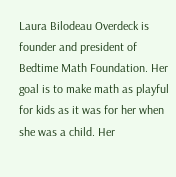Laura Bilodeau Overdeck is founder and president of Bedtime Math Foundation. Her goal is to make math as playful for kids as it was for her when she was a child. Her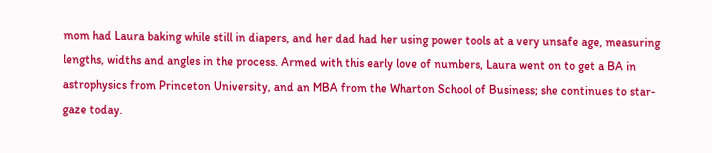mom had Laura baking while still in diapers, and her dad had her using power tools at a very unsafe age, measuring lengths, widths and angles in the process. Armed with this early love of numbers, Laura went on to get a BA in astrophysics from Princeton University, and an MBA from the Wharton School of Business; she continues to star-gaze today.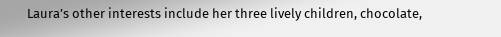Laura’s other interests include her three lively children, chocolate,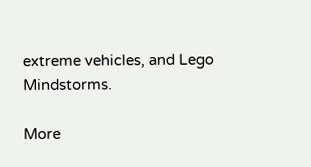extreme vehicles, and Lego Mindstorms.

More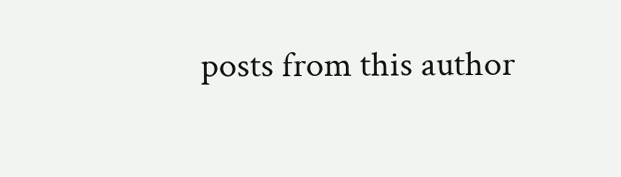posts from this author